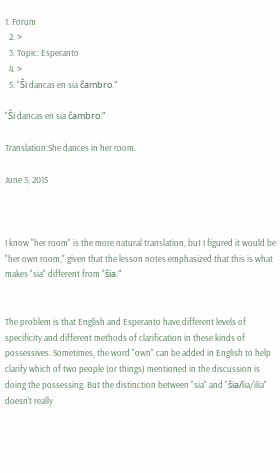1. Forum
  2. >
  3. Topic: Esperanto
  4. >
  5. "Ŝi dancas en sia ĉambro."

"Ŝi dancas en sia ĉambro."

Translation:She dances in her room.

June 5, 2015



I know "her room" is the more natural translation, but I figured it would be "her own room," given that the lesson notes emphasized that this is what makes "sia" different from "ŝia."


The problem is that English and Esperanto have different levels of specificity and different methods of clarification in these kinds of possessives. Sometimes, the word "own" can be added in English to help clarify which of two people (or things) mentioned in the discussion is doing the possessing. But the distinction between "sia" and "ŝia/lia/ilia" doesn't really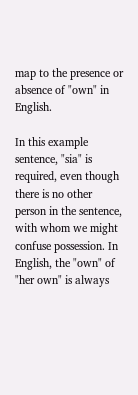map to the presence or absence of "own" in English.

In this example sentence, "sia" is required, even though there is no other person in the sentence, with whom we might confuse possession. In English, the "own" of "her own" is always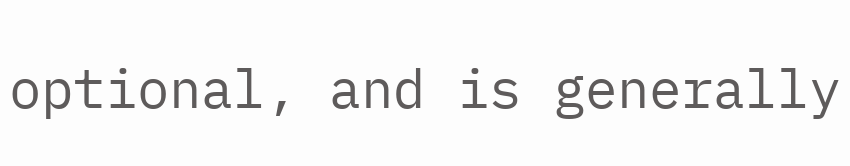optional, and is generally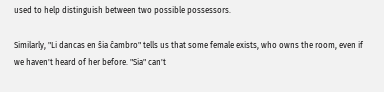used to help distinguish between two possible possessors.

Similarly, "Li dancas en ŝia ĉambro" tells us that some female exists, who owns the room, even if we haven't heard of her before. "Sia" can't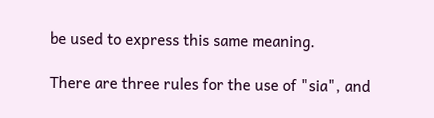be used to express this same meaning.

There are three rules for the use of "sia", and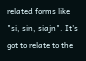related forms like "si, sin, siajn". It's got to relate to the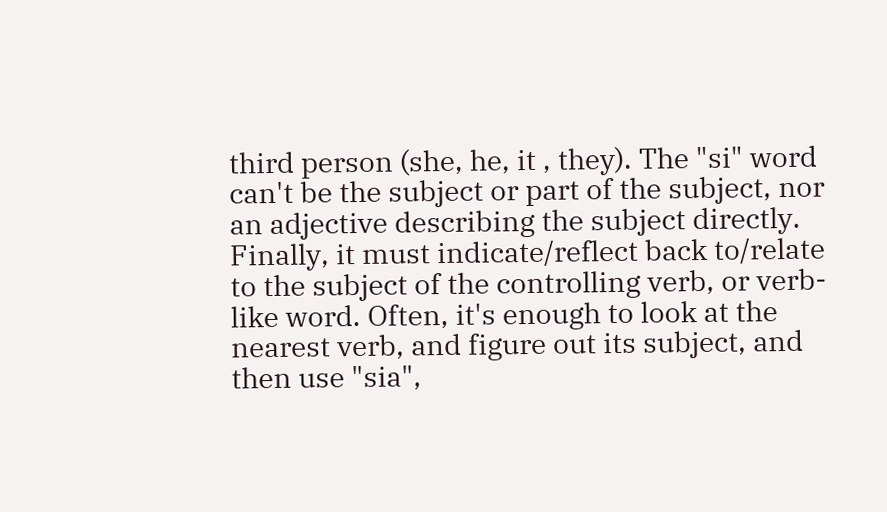third person (she, he, it , they). The "si" word can't be the subject or part of the subject, nor an adjective describing the subject directly. Finally, it must indicate/reflect back to/relate to the subject of the controlling verb, or verb-like word. Often, it's enough to look at the nearest verb, and figure out its subject, and then use "sia",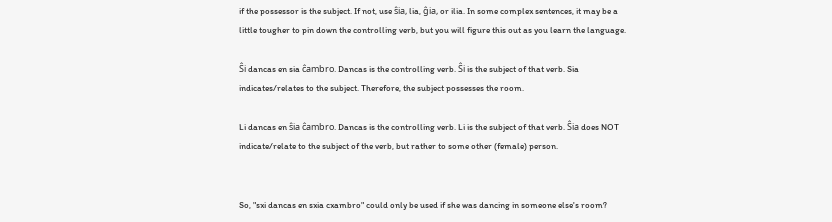if the possessor is the subject. If not, use ŝia, lia, ĝia, or ilia. In some complex sentences, it may be a little tougher to pin down the controlling verb, but you will figure this out as you learn the language.

Ŝi dancas en sia ĉambro. Dancas is the controlling verb. Ŝi is the subject of that verb. Sia indicates/relates to the subject. Therefore, the subject possesses the room.

Li dancas en ŝia ĉambro. Dancas is the controlling verb. Li is the subject of that verb. Ŝia does NOT indicate/relate to the subject of the verb, but rather to some other (female) person.


So, "sxi dancas en sxia cxambro" could only be used if she was dancing in someone else's room?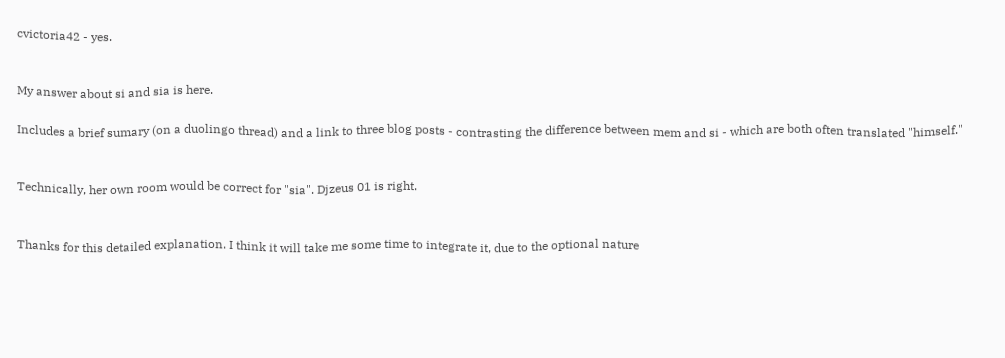cvictoria42 - yes.


My answer about si and sia is here.

Includes a brief sumary (on a duolingo thread) and a link to three blog posts - contrasting the difference between mem and si - which are both often translated "himself."


Technically, her own room would be correct for "sia". Djzeus 01 is right.


Thanks for this detailed explanation. I think it will take me some time to integrate it, due to the optional nature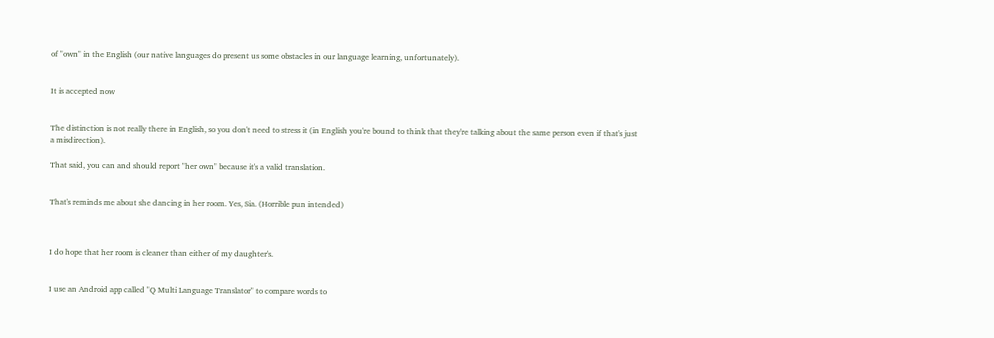of "own" in the English (our native languages do present us some obstacles in our language learning, unfortunately).


It is accepted now


The distinction is not really there in English, so you don't need to stress it (in English you're bound to think that they're talking about the same person even if that's just a misdirection).

That said, you can and should report "her own" because it's a valid translation.


That's reminds me about she dancing in her room. Yes, Sia. (Horrible pun intended)



I do hope that her room is cleaner than either of my daughter's.


I use an Android app called "Q Multi Language Translator" to compare words to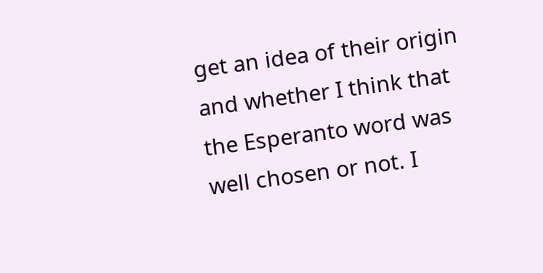get an idea of their origin and whether I think that the Esperanto word was well chosen or not. I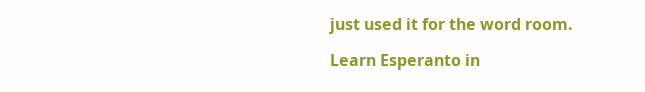just used it for the word room.

Learn Esperanto in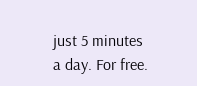just 5 minutes a day. For free.